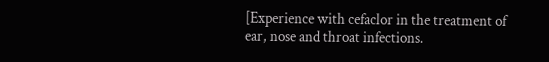[Experience with cefaclor in the treatment of ear, nose and throat infections.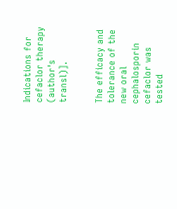Indications for cefaclor therapy (author's transl)].


The efficacy and tolerance of the new oral cephalosporin cefaclor was tested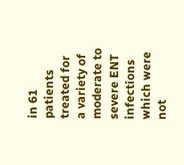in 61 patients treated for a variety of moderate to severe ENT infections which were not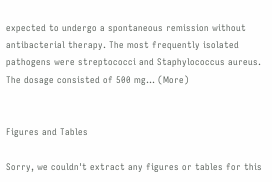expected to undergo a spontaneous remission without antibacterial therapy. The most frequently isolated pathogens were streptococci and Staphylococcus aureus. The dosage consisted of 500 mg… (More)


Figures and Tables

Sorry, we couldn't extract any figures or tables for this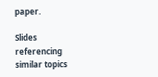paper.

Slides referencing similar topics